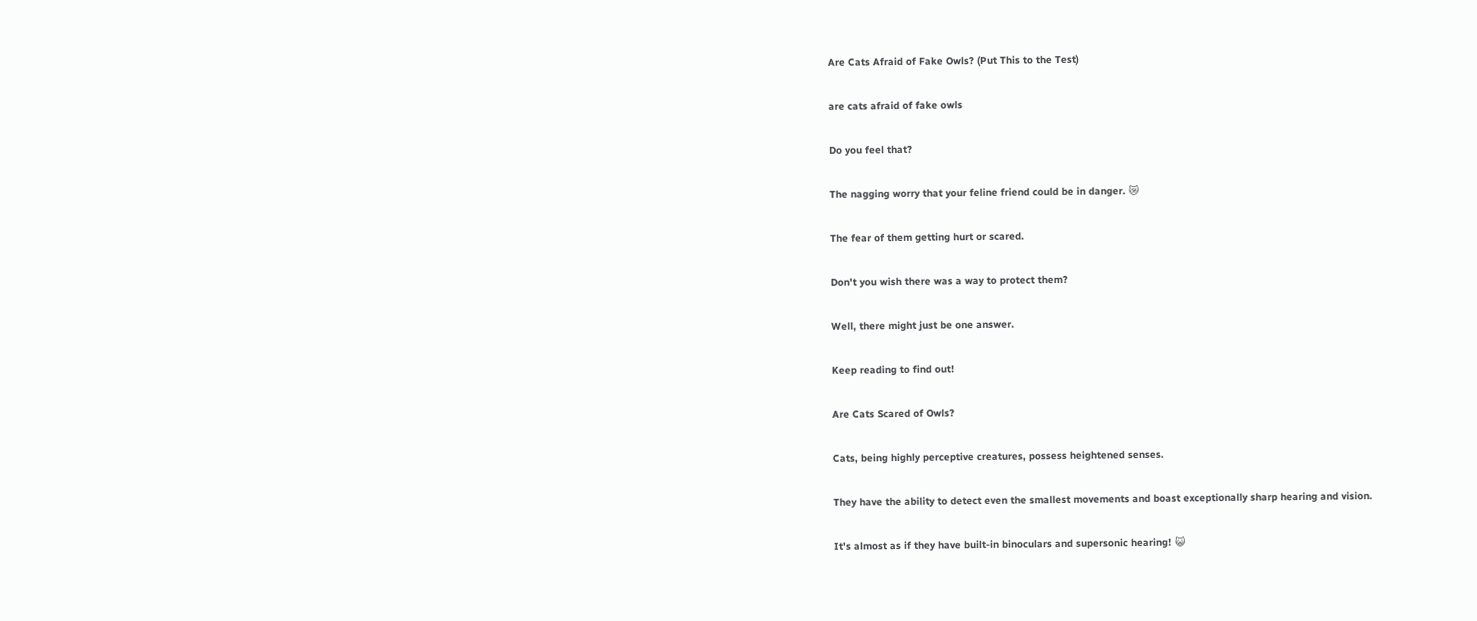Are Cats Afraid of Fake Owls? (Put This to the Test)

are cats afraid of fake owls

Do you feel that?

The nagging worry that your feline friend could be in danger. 😿

The fear of them getting hurt or scared.

Don't you wish there was a way to protect them?

Well, there might just be one answer.

Keep reading to find out!

Are Cats Scared of Owls?

Cats, being highly perceptive creatures, possess heightened senses.

They have the ability to detect even the smallest movements and boast exceptionally sharp hearing and vision.

It's almost as if they have built-in binoculars and supersonic hearing! 😺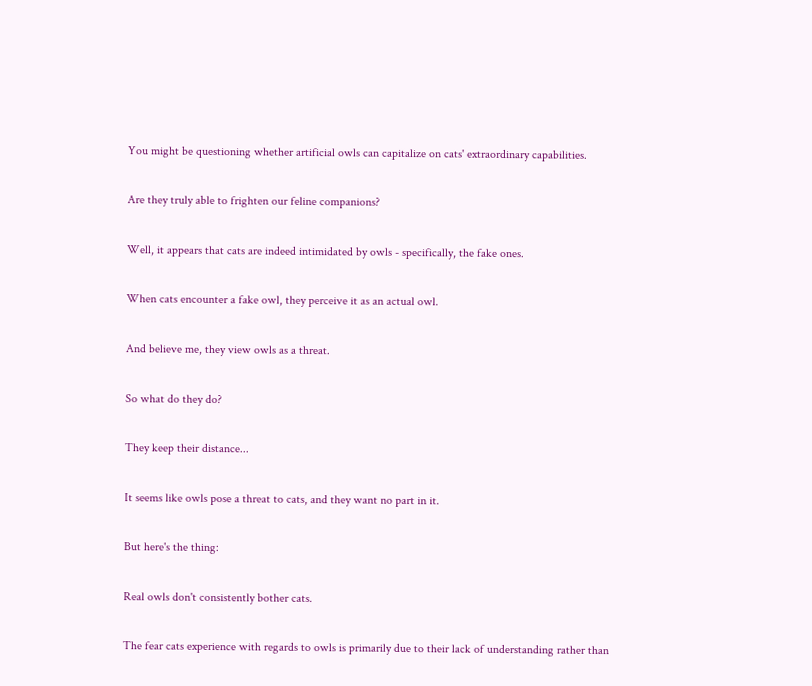You might be questioning whether artificial owls can capitalize on cats' extraordinary capabilities.

Are they truly able to frighten our feline companions?

Well, it appears that cats are indeed intimidated by owls - specifically, the fake ones.

When cats encounter a fake owl, they perceive it as an actual owl.

And believe me, they view owls as a threat.

So what do they do?

They keep their distance...

It seems like owls pose a threat to cats, and they want no part in it.

But here's the thing:

Real owls don't consistently bother cats.

The fear cats experience with regards to owls is primarily due to their lack of understanding rather than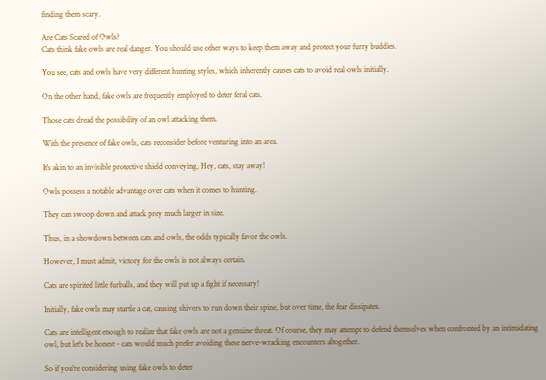finding them scary.

Are Cats Scared of Owls?
Cats think fake owls are real danger. You should use other ways to keep them away and protect your furry buddies.

You see, cats and owls have very different hunting styles, which inherently causes cats to avoid real owls initially.

On the other hand, fake owls are frequently employed to deter feral cats.

Those cats dread the possibility of an owl attacking them.

With the presence of fake owls, cats reconsider before venturing into an area.

It's akin to an invisible protective shield conveying, Hey, cats, stay away!

Owls possess a notable advantage over cats when it comes to hunting.

They can swoop down and attack prey much larger in size.

Thus, in a showdown between cats and owls, the odds typically favor the owls.

However, I must admit, victory for the owls is not always certain.

Cats are spirited little furballs, and they will put up a fight if necessary!

Initially, fake owls may startle a cat, causing shivers to run down their spine, but over time, the fear dissipates.

Cats are intelligent enough to realize that fake owls are not a genuine threat. Of course, they may attempt to defend themselves when confronted by an intimidating owl, but let's be honest - cats would much prefer avoiding these nerve-wracking encounters altogether.

So if you're considering using fake owls to deter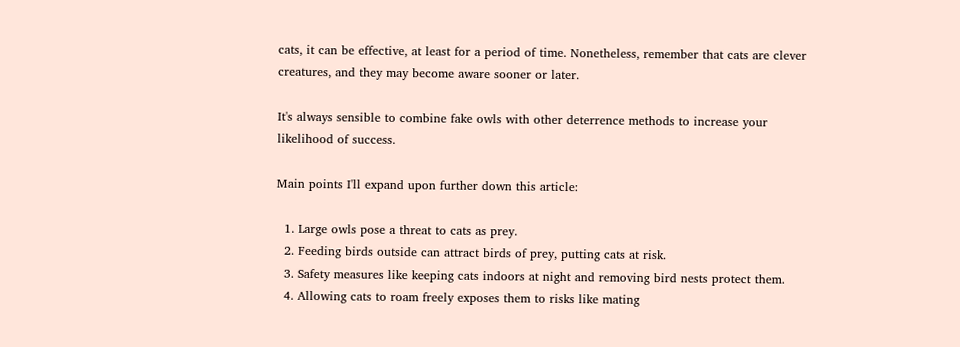cats, it can be effective, at least for a period of time. Nonetheless, remember that cats are clever creatures, and they may become aware sooner or later.

It's always sensible to combine fake owls with other deterrence methods to increase your likelihood of success.

Main points I'll expand upon further down this article:

  1. Large owls pose a threat to cats as prey.
  2. Feeding birds outside can attract birds of prey, putting cats at risk.
  3. Safety measures like keeping cats indoors at night and removing bird nests protect them.
  4. Allowing cats to roam freely exposes them to risks like mating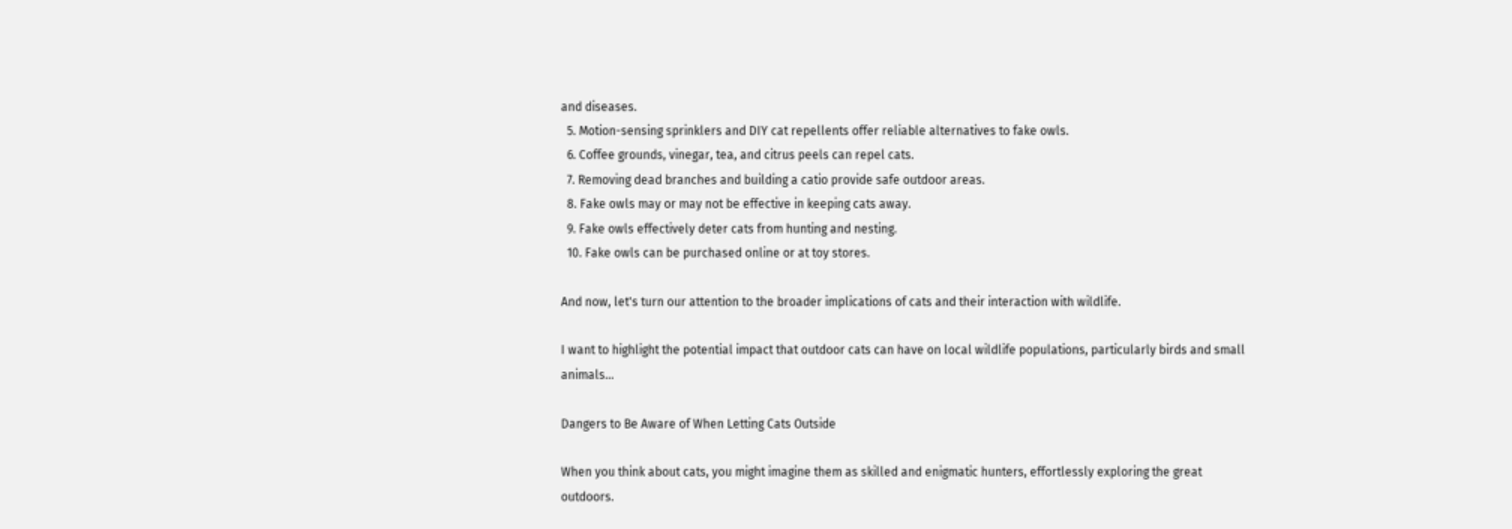and diseases.
  5. Motion-sensing sprinklers and DIY cat repellents offer reliable alternatives to fake owls.
  6. Coffee grounds, vinegar, tea, and citrus peels can repel cats.
  7. Removing dead branches and building a catio provide safe outdoor areas.
  8. Fake owls may or may not be effective in keeping cats away.
  9. Fake owls effectively deter cats from hunting and nesting.
  10. Fake owls can be purchased online or at toy stores.

And now, let's turn our attention to the broader implications of cats and their interaction with wildlife.

I want to highlight the potential impact that outdoor cats can have on local wildlife populations, particularly birds and small animals...

Dangers to Be Aware of When Letting Cats Outside

When you think about cats, you might imagine them as skilled and enigmatic hunters, effortlessly exploring the great outdoors.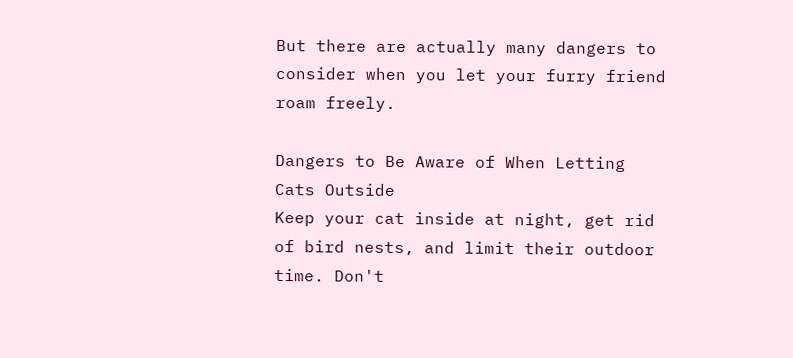But there are actually many dangers to consider when you let your furry friend roam freely.

Dangers to Be Aware of When Letting Cats Outside
Keep your cat inside at night, get rid of bird nests, and limit their outdoor time. Don't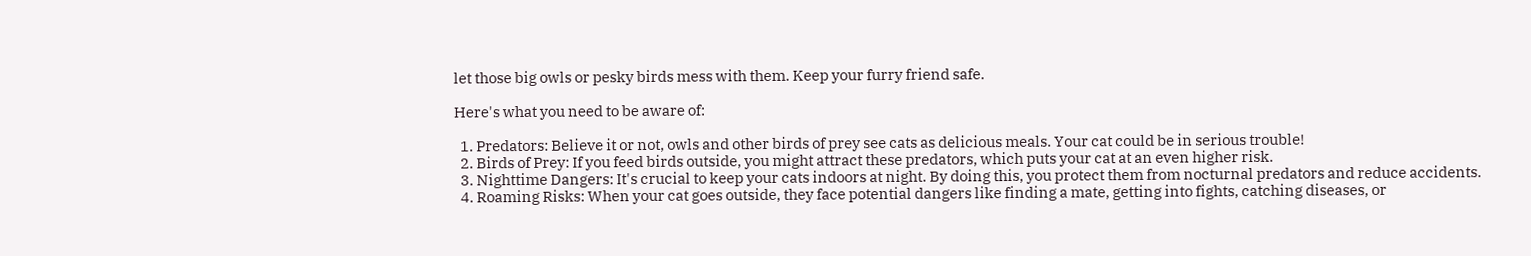let those big owls or pesky birds mess with them. Keep your furry friend safe.

Here's what you need to be aware of:

  1. Predators: Believe it or not, owls and other birds of prey see cats as delicious meals. Your cat could be in serious trouble!
  2. Birds of Prey: If you feed birds outside, you might attract these predators, which puts your cat at an even higher risk.
  3. Nighttime Dangers: It's crucial to keep your cats indoors at night. By doing this, you protect them from nocturnal predators and reduce accidents.
  4. Roaming Risks: When your cat goes outside, they face potential dangers like finding a mate, getting into fights, catching diseases, or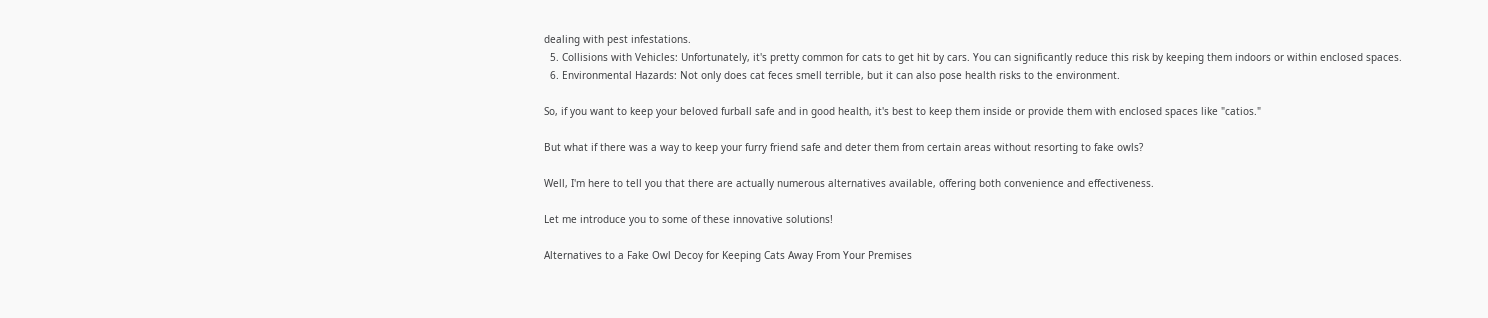dealing with pest infestations.
  5. Collisions with Vehicles: Unfortunately, it's pretty common for cats to get hit by cars. You can significantly reduce this risk by keeping them indoors or within enclosed spaces.
  6. Environmental Hazards: Not only does cat feces smell terrible, but it can also pose health risks to the environment.

So, if you want to keep your beloved furball safe and in good health, it's best to keep them inside or provide them with enclosed spaces like "catios."

But what if there was a way to keep your furry friend safe and deter them from certain areas without resorting to fake owls?

Well, I'm here to tell you that there are actually numerous alternatives available, offering both convenience and effectiveness.

Let me introduce you to some of these innovative solutions!

Alternatives to a Fake Owl Decoy for Keeping Cats Away From Your Premises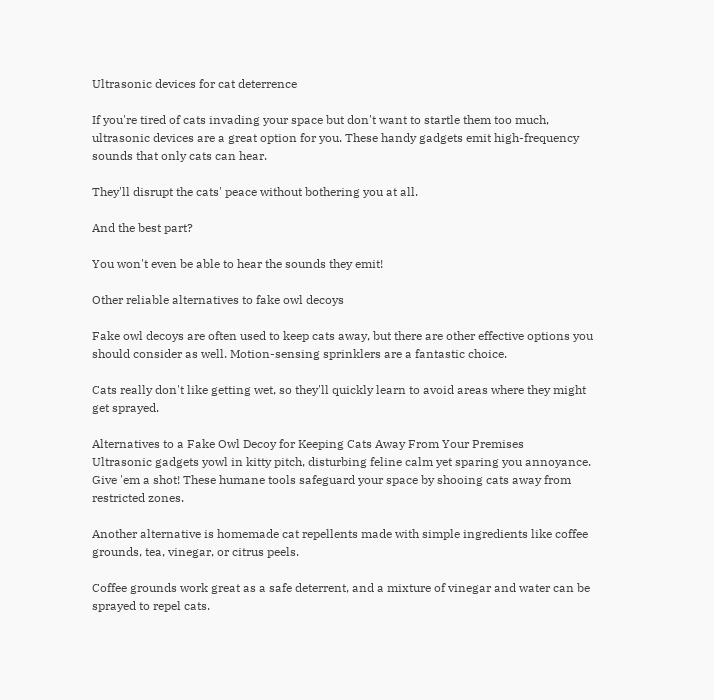Ultrasonic devices for cat deterrence

If you're tired of cats invading your space but don't want to startle them too much, ultrasonic devices are a great option for you. These handy gadgets emit high-frequency sounds that only cats can hear.

They'll disrupt the cats' peace without bothering you at all.

And the best part?

You won't even be able to hear the sounds they emit!

Other reliable alternatives to fake owl decoys

Fake owl decoys are often used to keep cats away, but there are other effective options you should consider as well. Motion-sensing sprinklers are a fantastic choice.

Cats really don't like getting wet, so they'll quickly learn to avoid areas where they might get sprayed.

Alternatives to a Fake Owl Decoy for Keeping Cats Away From Your Premises
Ultrasonic gadgets yowl in kitty pitch, disturbing feline calm yet sparing you annoyance. Give 'em a shot! These humane tools safeguard your space by shooing cats away from restricted zones.

Another alternative is homemade cat repellents made with simple ingredients like coffee grounds, tea, vinegar, or citrus peels.

Coffee grounds work great as a safe deterrent, and a mixture of vinegar and water can be sprayed to repel cats.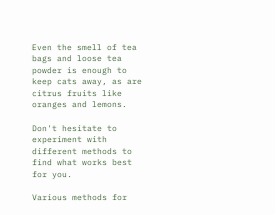Even the smell of tea bags and loose tea powder is enough to keep cats away, as are citrus fruits like oranges and lemons.

Don't hesitate to experiment with different methods to find what works best for you.

Various methods for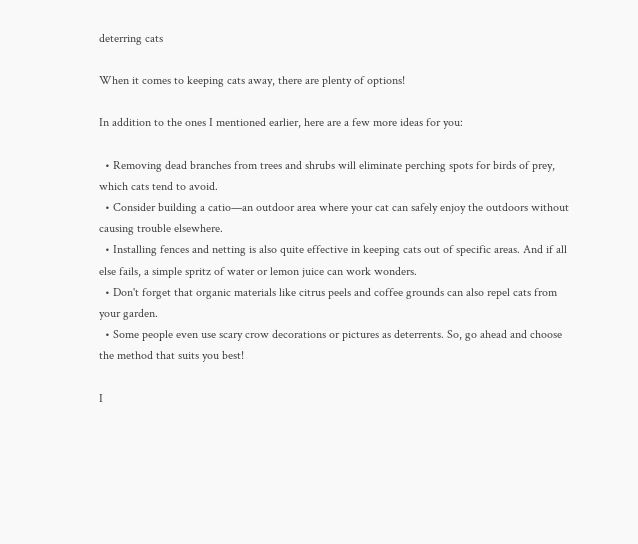deterring cats

When it comes to keeping cats away, there are plenty of options!

In addition to the ones I mentioned earlier, here are a few more ideas for you:

  • Removing dead branches from trees and shrubs will eliminate perching spots for birds of prey, which cats tend to avoid.
  • Consider building a catio—an outdoor area where your cat can safely enjoy the outdoors without causing trouble elsewhere.
  • Installing fences and netting is also quite effective in keeping cats out of specific areas. And if all else fails, a simple spritz of water or lemon juice can work wonders.
  • Don't forget that organic materials like citrus peels and coffee grounds can also repel cats from your garden.
  • Some people even use scary crow decorations or pictures as deterrents. So, go ahead and choose the method that suits you best!

I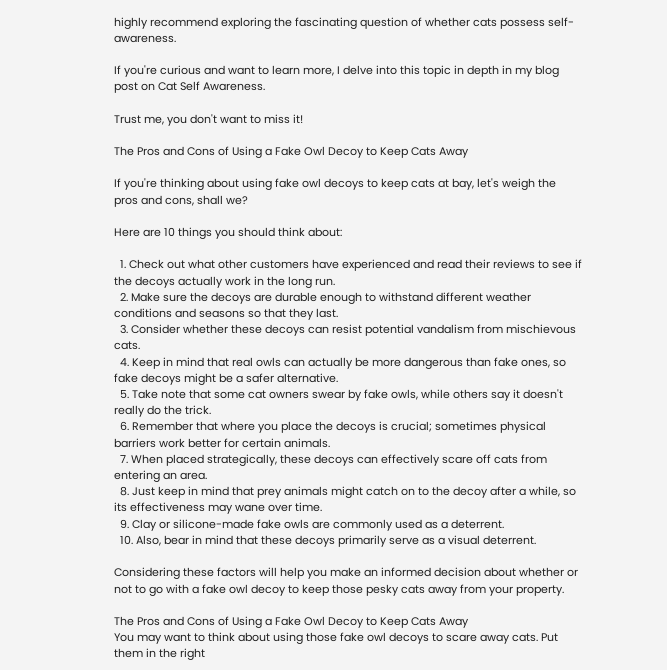highly recommend exploring the fascinating question of whether cats possess self-awareness.

If you're curious and want to learn more, I delve into this topic in depth in my blog post on Cat Self Awareness.

Trust me, you don't want to miss it!

The Pros and Cons of Using a Fake Owl Decoy to Keep Cats Away

If you're thinking about using fake owl decoys to keep cats at bay, let's weigh the pros and cons, shall we?

Here are 10 things you should think about:

  1. Check out what other customers have experienced and read their reviews to see if the decoys actually work in the long run.
  2. Make sure the decoys are durable enough to withstand different weather conditions and seasons so that they last.
  3. Consider whether these decoys can resist potential vandalism from mischievous cats.
  4. Keep in mind that real owls can actually be more dangerous than fake ones, so fake decoys might be a safer alternative.
  5. Take note that some cat owners swear by fake owls, while others say it doesn't really do the trick.
  6. Remember that where you place the decoys is crucial; sometimes physical barriers work better for certain animals.
  7. When placed strategically, these decoys can effectively scare off cats from entering an area.
  8. Just keep in mind that prey animals might catch on to the decoy after a while, so its effectiveness may wane over time.
  9. Clay or silicone-made fake owls are commonly used as a deterrent.
  10. Also, bear in mind that these decoys primarily serve as a visual deterrent.

Considering these factors will help you make an informed decision about whether or not to go with a fake owl decoy to keep those pesky cats away from your property.

The Pros and Cons of Using a Fake Owl Decoy to Keep Cats Away
You may want to think about using those fake owl decoys to scare away cats. Put them in the right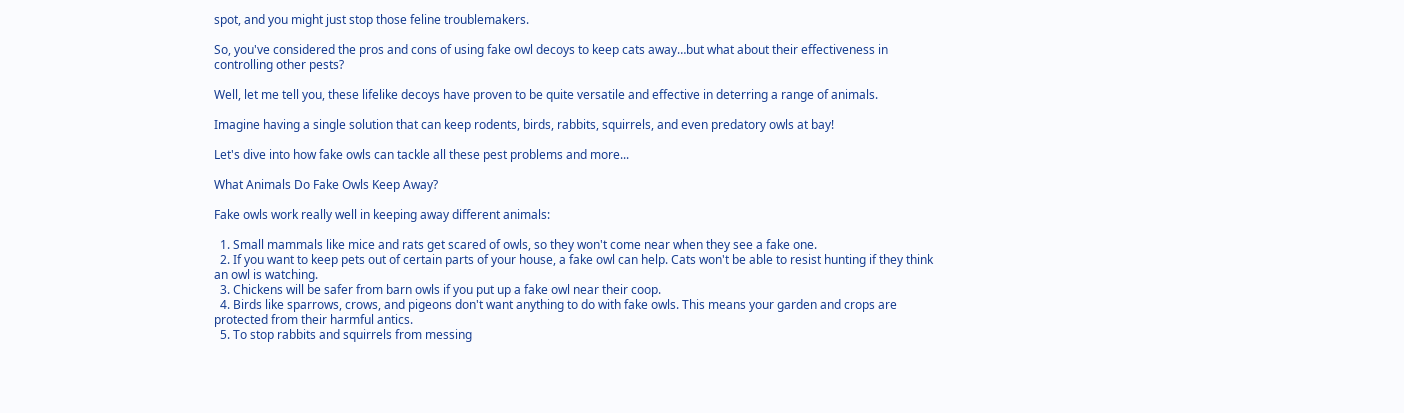spot, and you might just stop those feline troublemakers.

So, you've considered the pros and cons of using fake owl decoys to keep cats away…but what about their effectiveness in controlling other pests?

Well, let me tell you, these lifelike decoys have proven to be quite versatile and effective in deterring a range of animals.

Imagine having a single solution that can keep rodents, birds, rabbits, squirrels, and even predatory owls at bay!

Let's dive into how fake owls can tackle all these pest problems and more...

What Animals Do Fake Owls Keep Away?

Fake owls work really well in keeping away different animals:

  1. Small mammals like mice and rats get scared of owls, so they won't come near when they see a fake one.
  2. If you want to keep pets out of certain parts of your house, a fake owl can help. Cats won't be able to resist hunting if they think an owl is watching.
  3. Chickens will be safer from barn owls if you put up a fake owl near their coop.
  4. Birds like sparrows, crows, and pigeons don't want anything to do with fake owls. This means your garden and crops are protected from their harmful antics.
  5. To stop rabbits and squirrels from messing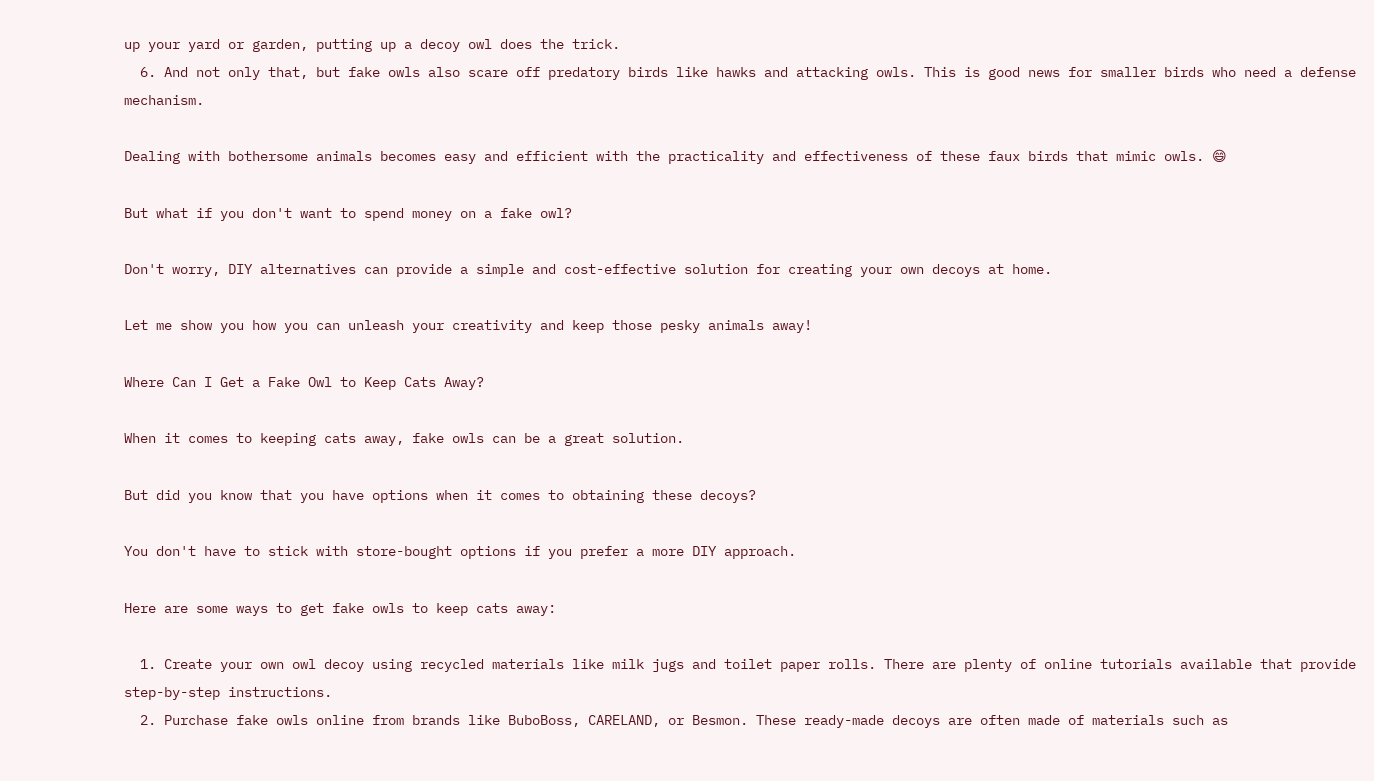up your yard or garden, putting up a decoy owl does the trick.
  6. And not only that, but fake owls also scare off predatory birds like hawks and attacking owls. This is good news for smaller birds who need a defense mechanism.

Dealing with bothersome animals becomes easy and efficient with the practicality and effectiveness of these faux birds that mimic owls. 😄

But what if you don't want to spend money on a fake owl?

Don't worry, DIY alternatives can provide a simple and cost-effective solution for creating your own decoys at home.

Let me show you how you can unleash your creativity and keep those pesky animals away!

Where Can I Get a Fake Owl to Keep Cats Away?

When it comes to keeping cats away, fake owls can be a great solution.

But did you know that you have options when it comes to obtaining these decoys?

You don't have to stick with store-bought options if you prefer a more DIY approach.

Here are some ways to get fake owls to keep cats away:

  1. Create your own owl decoy using recycled materials like milk jugs and toilet paper rolls. There are plenty of online tutorials available that provide step-by-step instructions.
  2. Purchase fake owls online from brands like BuboBoss, CARELAND, or Besmon. These ready-made decoys are often made of materials such as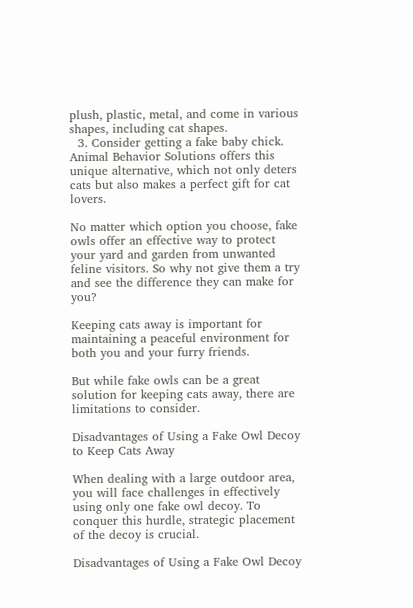plush, plastic, metal, and come in various shapes, including cat shapes.
  3. Consider getting a fake baby chick. Animal Behavior Solutions offers this unique alternative, which not only deters cats but also makes a perfect gift for cat lovers.

No matter which option you choose, fake owls offer an effective way to protect your yard and garden from unwanted feline visitors. So why not give them a try and see the difference they can make for you?

Keeping cats away is important for maintaining a peaceful environment for both you and your furry friends.

But while fake owls can be a great solution for keeping cats away, there are limitations to consider.

Disadvantages of Using a Fake Owl Decoy to Keep Cats Away

When dealing with a large outdoor area, you will face challenges in effectively using only one fake owl decoy. To conquer this hurdle, strategic placement of the decoy is crucial.

Disadvantages of Using a Fake Owl Decoy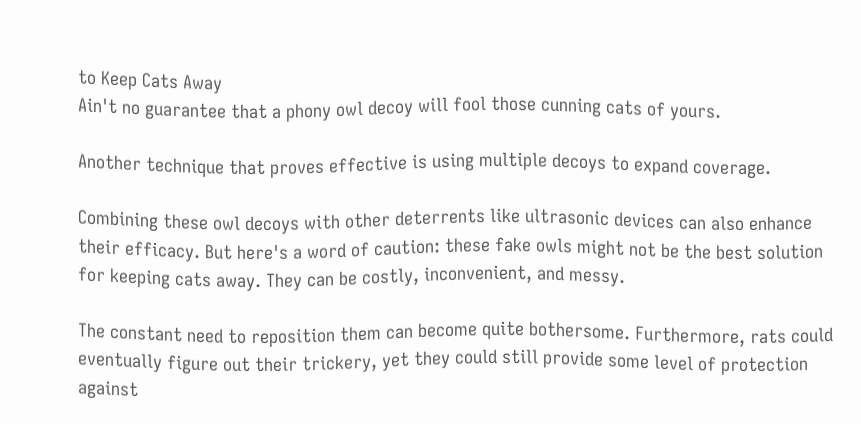to Keep Cats Away
Ain't no guarantee that a phony owl decoy will fool those cunning cats of yours.

Another technique that proves effective is using multiple decoys to expand coverage.

Combining these owl decoys with other deterrents like ultrasonic devices can also enhance their efficacy. But here's a word of caution: these fake owls might not be the best solution for keeping cats away. They can be costly, inconvenient, and messy.

The constant need to reposition them can become quite bothersome. Furthermore, rats could eventually figure out their trickery, yet they could still provide some level of protection against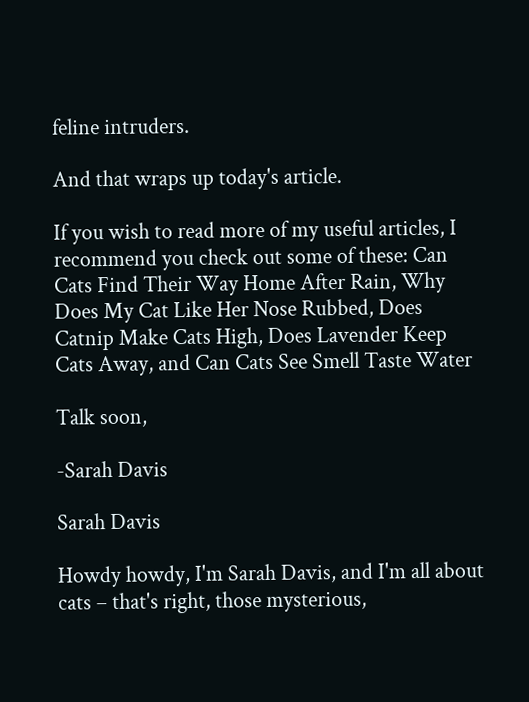feline intruders.

And that wraps up today's article.

If you wish to read more of my useful articles, I recommend you check out some of these: Can Cats Find Their Way Home After Rain, Why Does My Cat Like Her Nose Rubbed, Does Catnip Make Cats High, Does Lavender Keep Cats Away, and Can Cats See Smell Taste Water

Talk soon,

-Sarah Davis

Sarah Davis

Howdy howdy, I'm Sarah Davis, and I'm all about cats – that's right, those mysterious,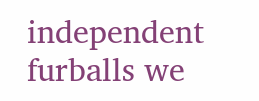independent furballs we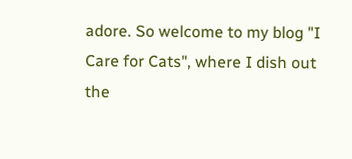adore. So welcome to my blog "I Care for Cats", where I dish out the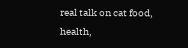real talk on cat food, health,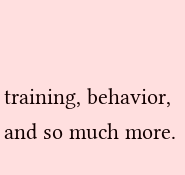training, behavior, and so much more.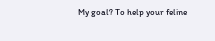My goal? To help your feline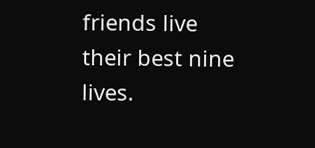friends live their best nine lives.